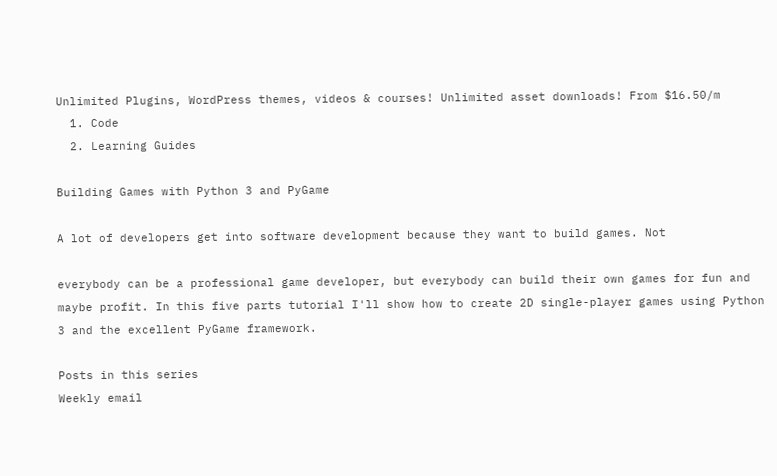Unlimited Plugins, WordPress themes, videos & courses! Unlimited asset downloads! From $16.50/m
  1. Code
  2. Learning Guides

Building Games with Python 3 and PyGame

A lot of developers get into software development because they want to build games. Not

everybody can be a professional game developer, but everybody can build their own games for fun and maybe profit. In this five parts tutorial I'll show how to create 2D single-player games using Python 3 and the excellent PyGame framework.

Posts in this series
Weekly email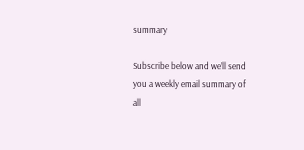summary

Subscribe below and we’ll send you a weekly email summary of all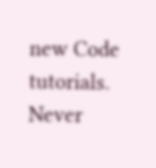new Code tutorials. Never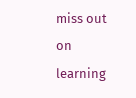miss out on learning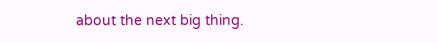about the next big thing.